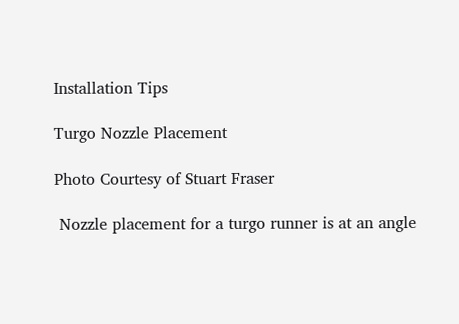Installation Tips

Turgo Nozzle Placement

Photo Courtesy of Stuart Fraser

 Nozzle placement for a turgo runner is at an angle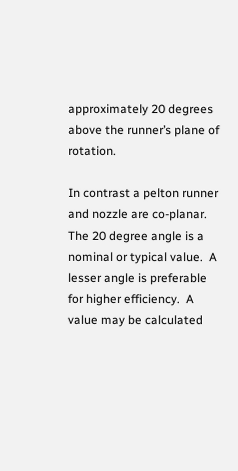approximately 20 degrees above the runner’s plane of rotation.

In contrast a pelton runner and nozzle are co-planar.  The 20 degree angle is a nominal or typical value.  A lesser angle is preferable for higher efficiency.  A value may be calculated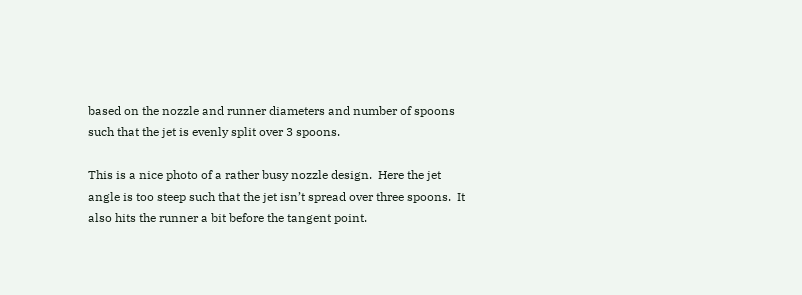based on the nozzle and runner diameters and number of spoons such that the jet is evenly split over 3 spoons.

This is a nice photo of a rather busy nozzle design.  Here the jet angle is too steep such that the jet isn’t spread over three spoons.  It also hits the runner a bit before the tangent point.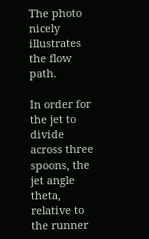The photo nicely illustrates the flow path.

In order for the jet to divide across three spoons, the jet angle theta, relative to the runner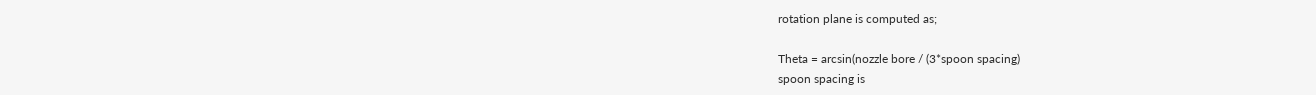rotation plane is computed as;

Theta = arcsin(nozzle bore / (3*spoon spacing)
spoon spacing is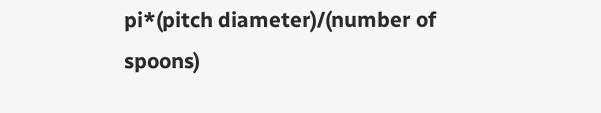pi*(pitch diameter)/(number of spoons)